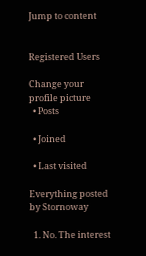Jump to content


Registered Users

Change your profile picture
  • Posts

  • Joined

  • Last visited

Everything posted by Stornoway

  1. No. The interest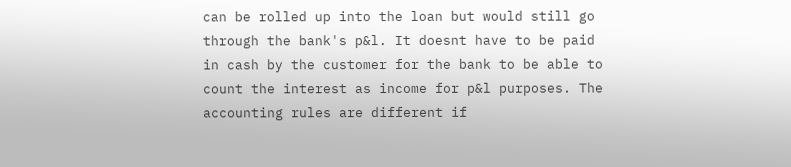can be rolled up into the loan but would still go through the bank's p&l. It doesnt have to be paid in cash by the customer for the bank to be able to count the interest as income for p&l purposes. The accounting rules are different if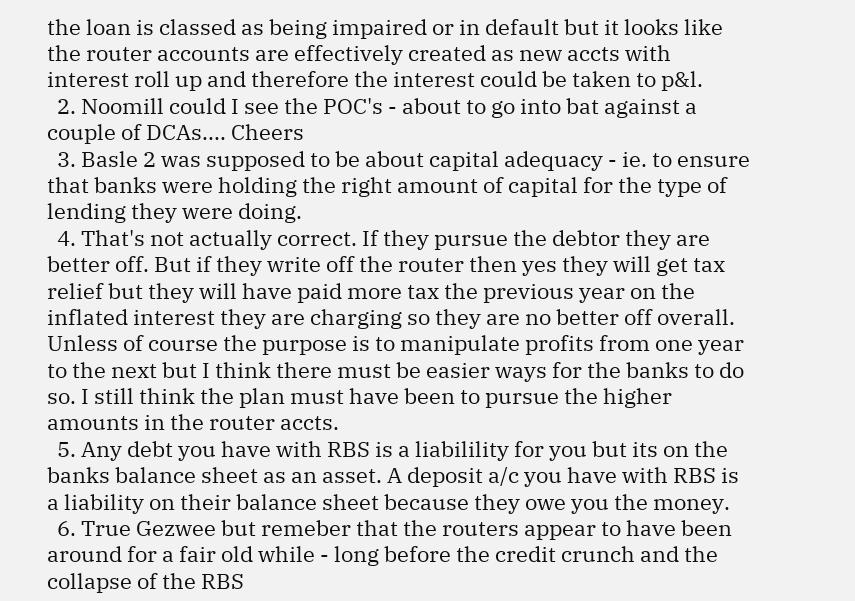the loan is classed as being impaired or in default but it looks like the router accounts are effectively created as new accts with interest roll up and therefore the interest could be taken to p&l.
  2. Noomill could I see the POC's - about to go into bat against a couple of DCAs.... Cheers
  3. Basle 2 was supposed to be about capital adequacy - ie. to ensure that banks were holding the right amount of capital for the type of lending they were doing.
  4. That's not actually correct. If they pursue the debtor they are better off. But if they write off the router then yes they will get tax relief but they will have paid more tax the previous year on the inflated interest they are charging so they are no better off overall. Unless of course the purpose is to manipulate profits from one year to the next but I think there must be easier ways for the banks to do so. I still think the plan must have been to pursue the higher amounts in the router accts.
  5. Any debt you have with RBS is a liabilility for you but its on the banks balance sheet as an asset. A deposit a/c you have with RBS is a liability on their balance sheet because they owe you the money.
  6. True Gezwee but remeber that the routers appear to have been around for a fair old while - long before the credit crunch and the collapse of the RBS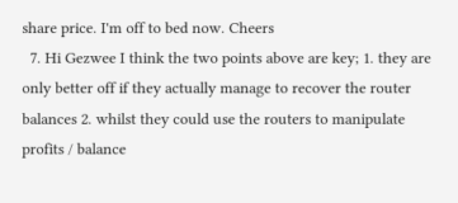share price. I'm off to bed now. Cheers
  7. Hi Gezwee I think the two points above are key; 1. they are only better off if they actually manage to recover the router balances 2. whilst they could use the routers to manipulate profits / balance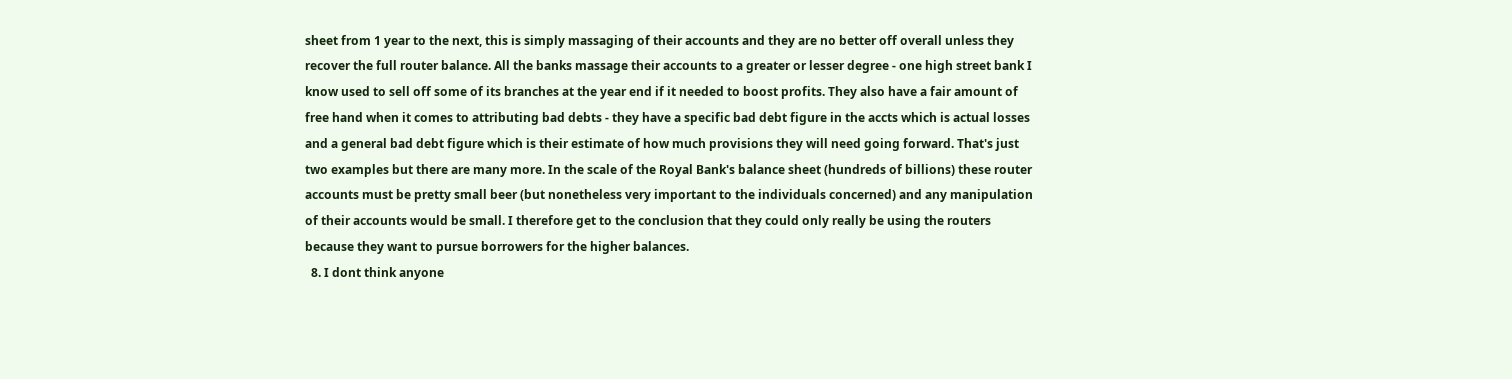sheet from 1 year to the next, this is simply massaging of their accounts and they are no better off overall unless they recover the full router balance. All the banks massage their accounts to a greater or lesser degree - one high street bank I know used to sell off some of its branches at the year end if it needed to boost profits. They also have a fair amount of free hand when it comes to attributing bad debts - they have a specific bad debt figure in the accts which is actual losses and a general bad debt figure which is their estimate of how much provisions they will need going forward. That's just two examples but there are many more. In the scale of the Royal Bank's balance sheet (hundreds of billions) these router accounts must be pretty small beer (but nonetheless very important to the individuals concerned) and any manipulation of their accounts would be small. I therefore get to the conclusion that they could only really be using the routers because they want to pursue borrowers for the higher balances.
  8. I dont think anyone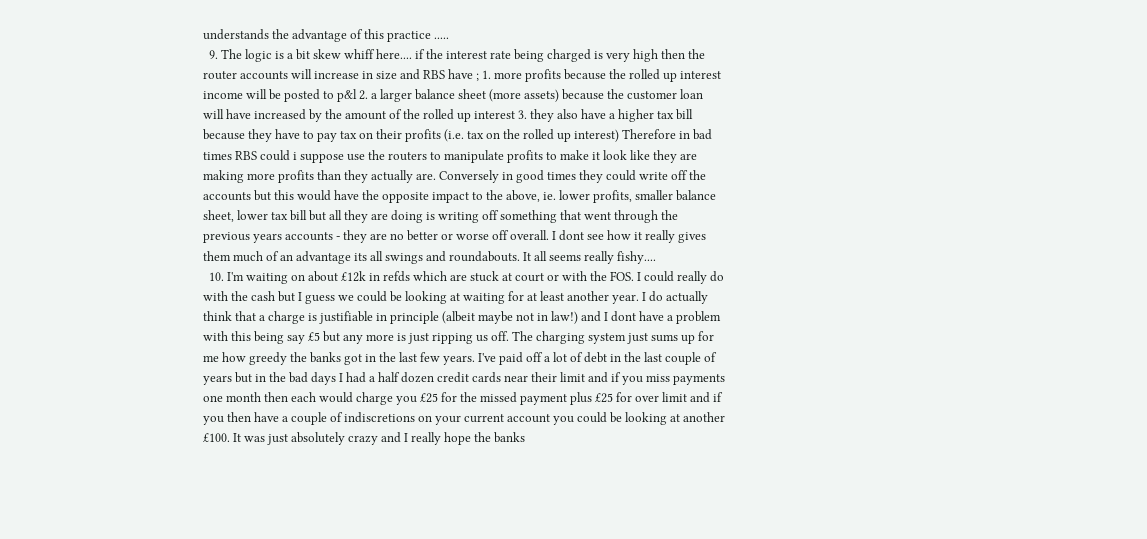understands the advantage of this practice .....
  9. The logic is a bit skew whiff here.... if the interest rate being charged is very high then the router accounts will increase in size and RBS have ; 1. more profits because the rolled up interest income will be posted to p&l 2. a larger balance sheet (more assets) because the customer loan will have increased by the amount of the rolled up interest 3. they also have a higher tax bill because they have to pay tax on their profits (i.e. tax on the rolled up interest) Therefore in bad times RBS could i suppose use the routers to manipulate profits to make it look like they are making more profits than they actually are. Conversely in good times they could write off the accounts but this would have the opposite impact to the above, ie. lower profits, smaller balance sheet, lower tax bill but all they are doing is writing off something that went through the previous years accounts - they are no better or worse off overall. I dont see how it really gives them much of an advantage its all swings and roundabouts. It all seems really fishy....
  10. I'm waiting on about £12k in refds which are stuck at court or with the FOS. I could really do with the cash but I guess we could be looking at waiting for at least another year. I do actually think that a charge is justifiable in principle (albeit maybe not in law!) and I dont have a problem with this being say £5 but any more is just ripping us off. The charging system just sums up for me how greedy the banks got in the last few years. I've paid off a lot of debt in the last couple of years but in the bad days I had a half dozen credit cards near their limit and if you miss payments one month then each would charge you £25 for the missed payment plus £25 for over limit and if you then have a couple of indiscretions on your current account you could be looking at another £100. It was just absolutely crazy and I really hope the banks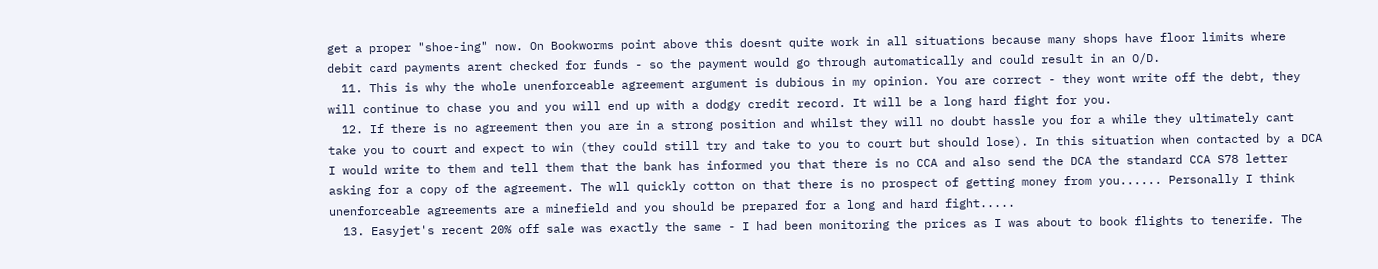get a proper "shoe-ing" now. On Bookworms point above this doesnt quite work in all situations because many shops have floor limits where debit card payments arent checked for funds - so the payment would go through automatically and could result in an O/D.
  11. This is why the whole unenforceable agreement argument is dubious in my opinion. You are correct - they wont write off the debt, they will continue to chase you and you will end up with a dodgy credit record. It will be a long hard fight for you.
  12. If there is no agreement then you are in a strong position and whilst they will no doubt hassle you for a while they ultimately cant take you to court and expect to win (they could still try and take to you to court but should lose). In this situation when contacted by a DCA I would write to them and tell them that the bank has informed you that there is no CCA and also send the DCA the standard CCA S78 letter asking for a copy of the agreement. The wll quickly cotton on that there is no prospect of getting money from you...... Personally I think unenforceable agreements are a minefield and you should be prepared for a long and hard fight.....
  13. Easyjet's recent 20% off sale was exactly the same - I had been monitoring the prices as I was about to book flights to tenerife. The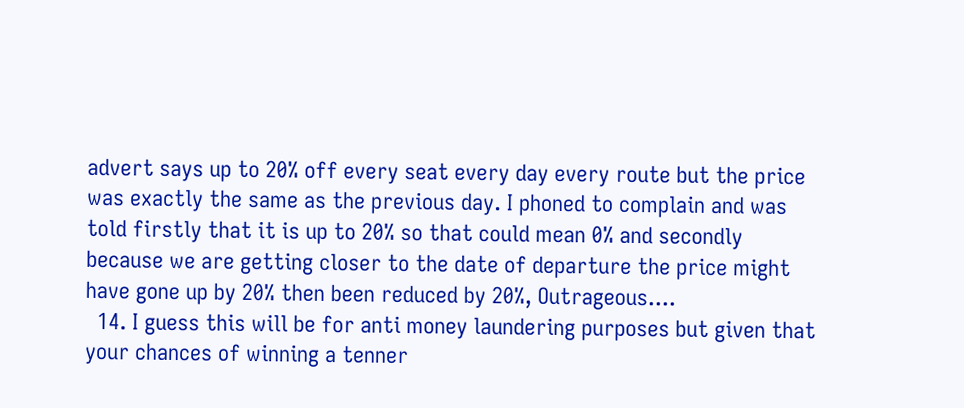advert says up to 20% off every seat every day every route but the price was exactly the same as the previous day. I phoned to complain and was told firstly that it is up to 20% so that could mean 0% and secondly because we are getting closer to the date of departure the price might have gone up by 20% then been reduced by 20%, Outrageous....
  14. I guess this will be for anti money laundering purposes but given that your chances of winning a tenner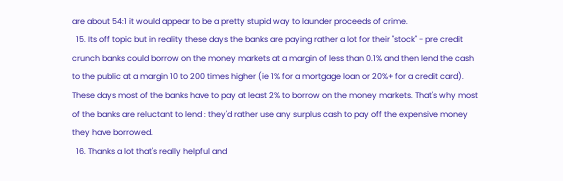are about 54:1 it would appear to be a pretty stupid way to launder proceeds of crime.
  15. Its off topic but in reality these days the banks are paying rather a lot for their "stock" - pre credit crunch banks could borrow on the money markets at a margin of less than 0.1% and then lend the cash to the public at a margin 10 to 200 times higher (ie 1% for a mortgage loan or 20%+ for a credit card). These days most of the banks have to pay at least 2% to borrow on the money markets. That's why most of the banks are reluctant to lend : they'd rather use any surplus cash to pay off the expensive money they have borrowed.
  16. Thanks a lot that's really helpful and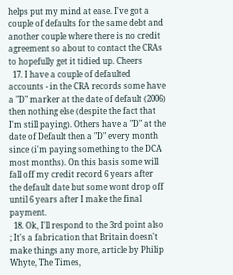helps put my mind at ease. I've got a couple of defaults for the same debt and another couple where there is no credit agreement so about to contact the CRAs to hopefully get it tidied up. Cheers
  17. I have a couple of defaulted accounts - in the CRA records some have a "D" marker at the date of default (2006) then nothing else (despite the fact that I'm still paying). Others have a "D" at the date of Default then a "D" every month since (i'm paying something to the DCA most months). On this basis some will fall off my credit record 6 years after the default date but some wont drop off until 6 years after I make the final payment.
  18. Ok, I'll respond to the 3rd point also ; It's a fabrication that Britain doesn't make things any more, article by Philip Whyte, The Times,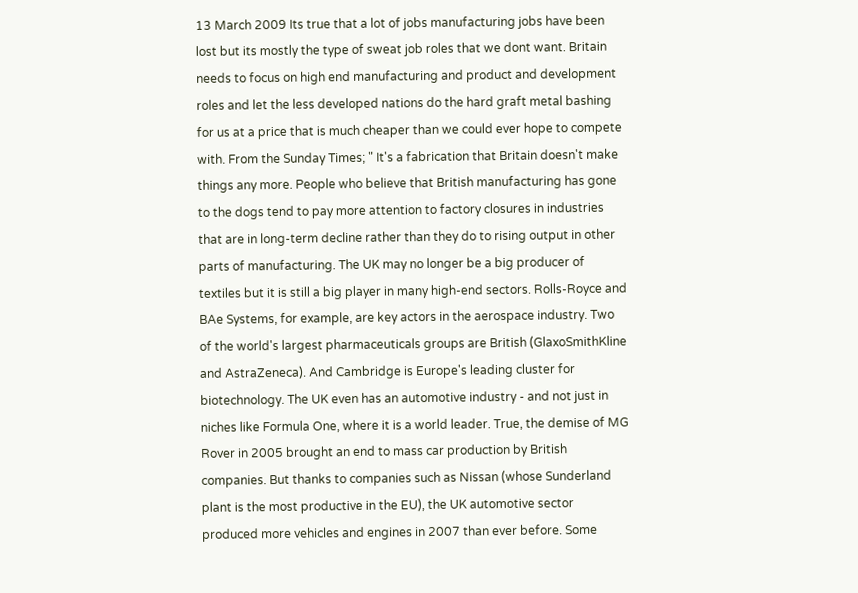13 March 2009 Its true that a lot of jobs manufacturing jobs have been lost but its mostly the type of sweat job roles that we dont want. Britain needs to focus on high end manufacturing and product and development roles and let the less developed nations do the hard graft metal bashing for us at a price that is much cheaper than we could ever hope to compete with. From the Sunday Times; " It's a fabrication that Britain doesn't make things any more. People who believe that British manufacturing has gone to the dogs tend to pay more attention to factory closures in industries that are in long-term decline rather than they do to rising output in other parts of manufacturing. The UK may no longer be a big producer of textiles but it is still a big player in many high-end sectors. Rolls-Royce and BAe Systems, for example, are key actors in the aerospace industry. Two of the world's largest pharmaceuticals groups are British (GlaxoSmithKline and AstraZeneca). And Cambridge is Europe's leading cluster for biotechnology. The UK even has an automotive industry - and not just in niches like Formula One, where it is a world leader. True, the demise of MG Rover in 2005 brought an end to mass car production by British companies. But thanks to companies such as Nissan (whose Sunderland plant is the most productive in the EU), the UK automotive sector produced more vehicles and engines in 2007 than ever before. Some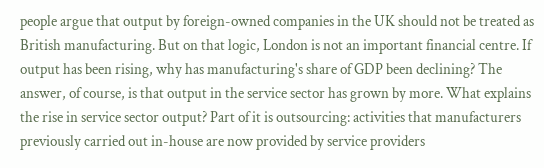people argue that output by foreign-owned companies in the UK should not be treated as British manufacturing. But on that logic, London is not an important financial centre. If output has been rising, why has manufacturing's share of GDP been declining? The answer, of course, is that output in the service sector has grown by more. What explains the rise in service sector output? Part of it is outsourcing: activities that manufacturers previously carried out in-house are now provided by service providers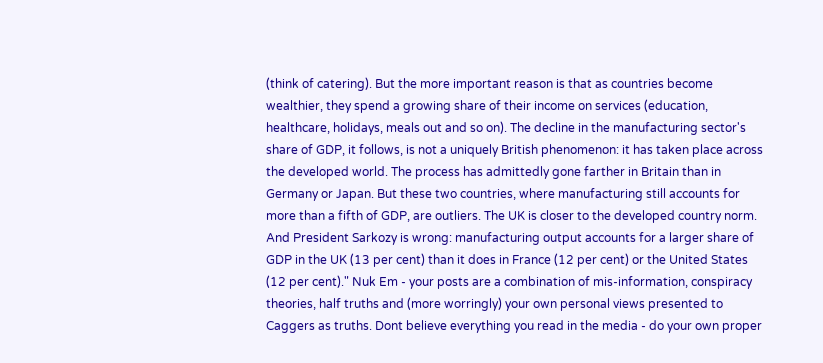(think of catering). But the more important reason is that as countries become wealthier, they spend a growing share of their income on services (education, healthcare, holidays, meals out and so on). The decline in the manufacturing sector's share of GDP, it follows, is not a uniquely British phenomenon: it has taken place across the developed world. The process has admittedly gone farther in Britain than in Germany or Japan. But these two countries, where manufacturing still accounts for more than a fifth of GDP, are outliers. The UK is closer to the developed country norm. And President Sarkozy is wrong: manufacturing output accounts for a larger share of GDP in the UK (13 per cent) than it does in France (12 per cent) or the United States (12 per cent)." Nuk Em - your posts are a combination of mis-information, conspiracy theories, half truths and (more worringly) your own personal views presented to Caggers as truths. Dont believe everything you read in the media - do your own proper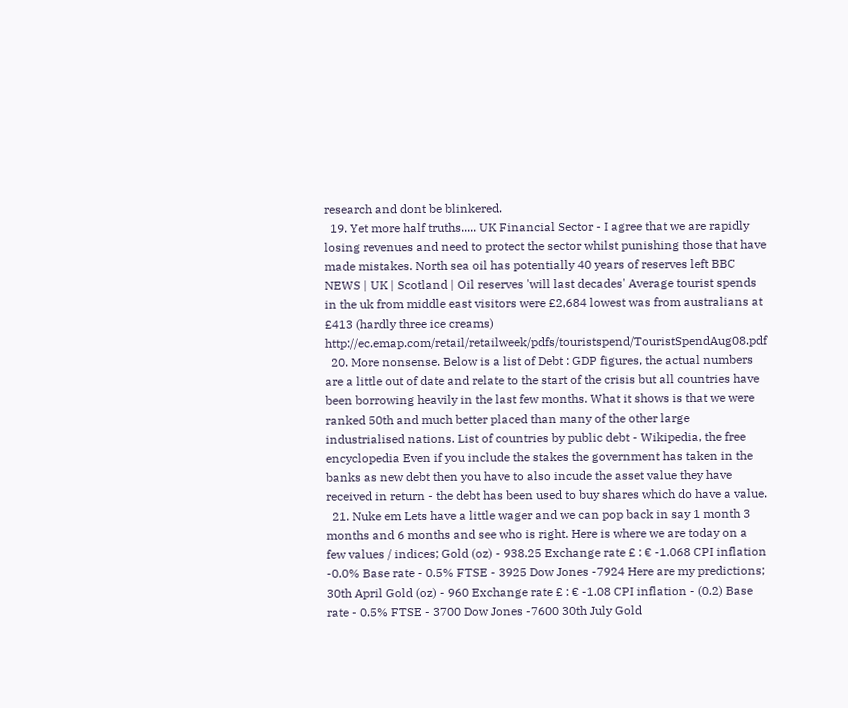research and dont be blinkered.
  19. Yet more half truths..... UK Financial Sector - I agree that we are rapidly losing revenues and need to protect the sector whilst punishing those that have made mistakes. North sea oil has potentially 40 years of reserves left BBC NEWS | UK | Scotland | Oil reserves 'will last decades' Average tourist spends in the uk from middle east visitors were £2,684 lowest was from australians at £413 (hardly three ice creams) http://ec.emap.com/retail/retailweek/pdfs/touristspend/TouristSpendAug08.pdf
  20. More nonsense. Below is a list of Debt : GDP figures, the actual numbers are a little out of date and relate to the start of the crisis but all countries have been borrowing heavily in the last few months. What it shows is that we were ranked 50th and much better placed than many of the other large industrialised nations. List of countries by public debt - Wikipedia, the free encyclopedia Even if you include the stakes the government has taken in the banks as new debt then you have to also incude the asset value they have received in return - the debt has been used to buy shares which do have a value.
  21. Nuke em Lets have a little wager and we can pop back in say 1 month 3 months and 6 months and see who is right. Here is where we are today on a few values / indices; Gold (oz) - 938.25 Exchange rate £ : € -1.068 CPI inflation -0.0% Base rate - 0.5% FTSE - 3925 Dow Jones -7924 Here are my predictions; 30th April Gold (oz) - 960 Exchange rate £ : € -1.08 CPI inflation - (0.2) Base rate - 0.5% FTSE - 3700 Dow Jones -7600 30th July Gold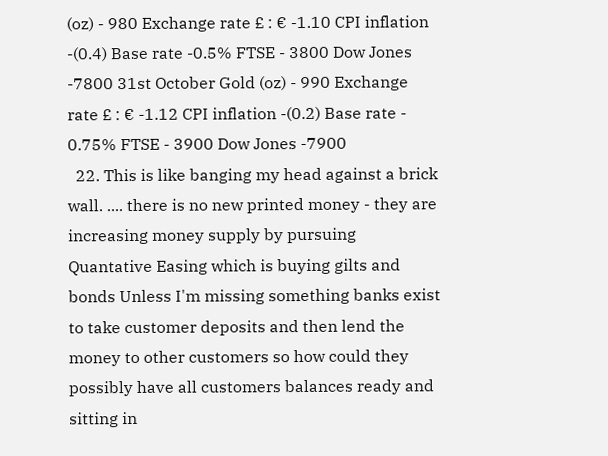(oz) - 980 Exchange rate £ : € -1.10 CPI inflation -(0.4) Base rate -0.5% FTSE - 3800 Dow Jones -7800 31st October Gold (oz) - 990 Exchange rate £ : € -1.12 CPI inflation -(0.2) Base rate - 0.75% FTSE - 3900 Dow Jones -7900
  22. This is like banging my head against a brick wall. .... there is no new printed money - they are increasing money supply by pursuing Quantative Easing which is buying gilts and bonds Unless I'm missing something banks exist to take customer deposits and then lend the money to other customers so how could they possibly have all customers balances ready and sitting in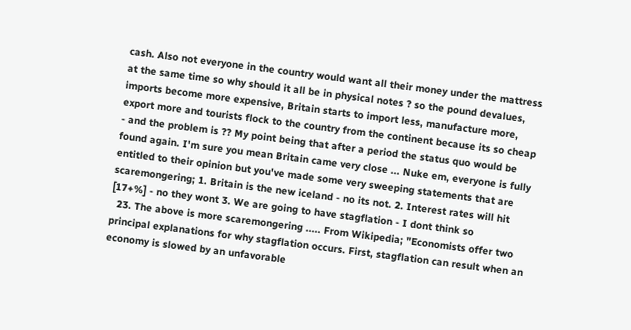cash. Also not everyone in the country would want all their money under the mattress at the same time so why should it all be in physical notes ? so the pound devalues, imports become more expensive, Britain starts to import less, manufacture more, export more and tourists flock to the country from the continent because its so cheap - and the problem is ?? My point being that after a period the status quo would be found again. I'm sure you mean Britain came very close ... Nuke em, everyone is fully entitled to their opinion but you've made some very sweeping statements that are scaremongering; 1. Britain is the new iceland - no its not. 2. Interest rates will hit [17+%] - no they wont 3. We are going to have stagflation - I dont think so
  23. The above is more scaremongering ..... From Wikipedia; "Economists offer two principal explanations for why stagflation occurs. First, stagflation can result when an economy is slowed by an unfavorable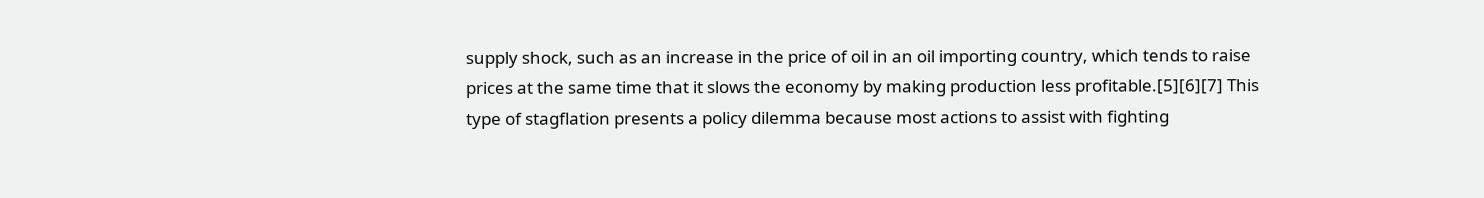supply shock, such as an increase in the price of oil in an oil importing country, which tends to raise prices at the same time that it slows the economy by making production less profitable.[5][6][7] This type of stagflation presents a policy dilemma because most actions to assist with fighting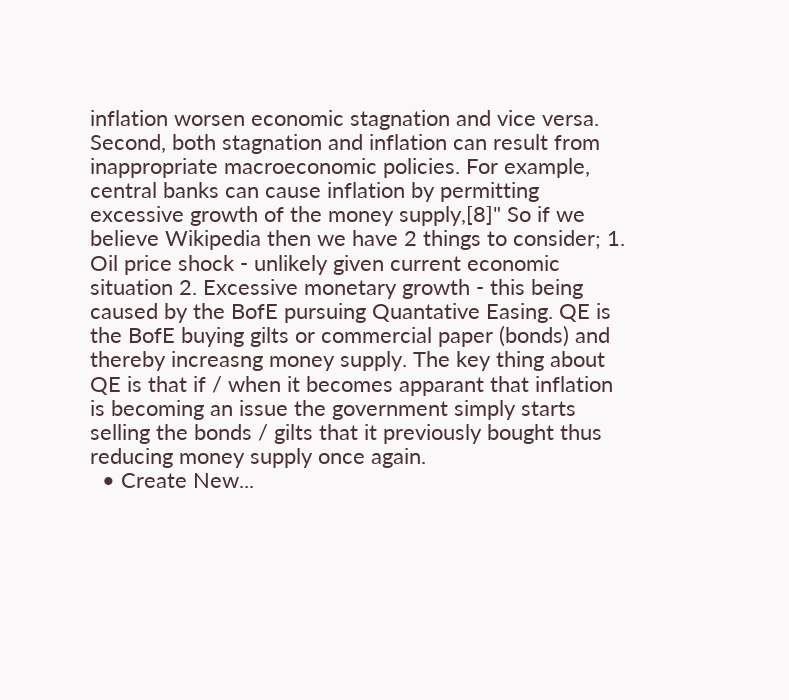inflation worsen economic stagnation and vice versa. Second, both stagnation and inflation can result from inappropriate macroeconomic policies. For example, central banks can cause inflation by permitting excessive growth of the money supply,[8]" So if we believe Wikipedia then we have 2 things to consider; 1. Oil price shock - unlikely given current economic situation 2. Excessive monetary growth - this being caused by the BofE pursuing Quantative Easing. QE is the BofE buying gilts or commercial paper (bonds) and thereby increasng money supply. The key thing about QE is that if / when it becomes apparant that inflation is becoming an issue the government simply starts selling the bonds / gilts that it previously bought thus reducing money supply once again.
  • Create New...